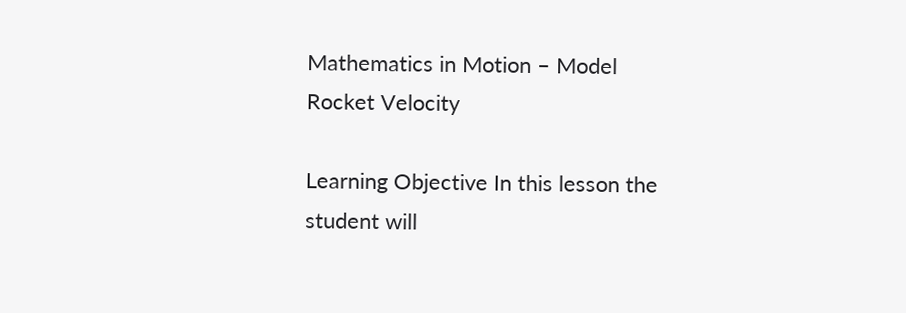Mathematics in Motion – Model Rocket Velocity

Learning Objective In this lesson the student will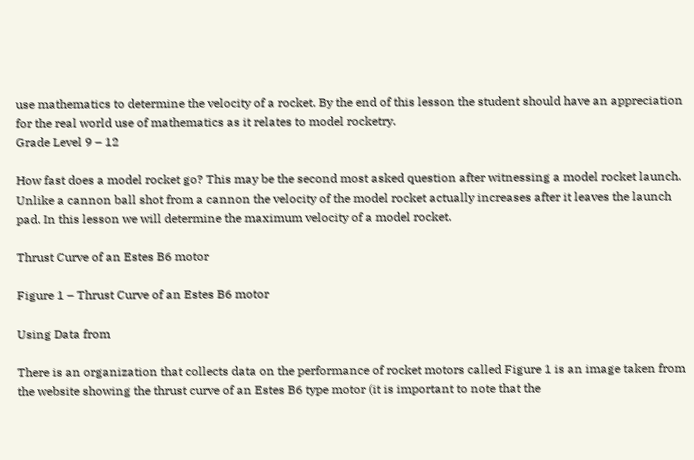use mathematics to determine the velocity of a rocket. By the end of this lesson the student should have an appreciation for the real world use of mathematics as it relates to model rocketry.
Grade Level 9 – 12

How fast does a model rocket go? This may be the second most asked question after witnessing a model rocket launch. Unlike a cannon ball shot from a cannon the velocity of the model rocket actually increases after it leaves the launch pad. In this lesson we will determine the maximum velocity of a model rocket.

Thrust Curve of an Estes B6 motor

Figure 1 – Thrust Curve of an Estes B6 motor

Using Data from

There is an organization that collects data on the performance of rocket motors called Figure 1 is an image taken from the website showing the thrust curve of an Estes B6 type motor (it is important to note that the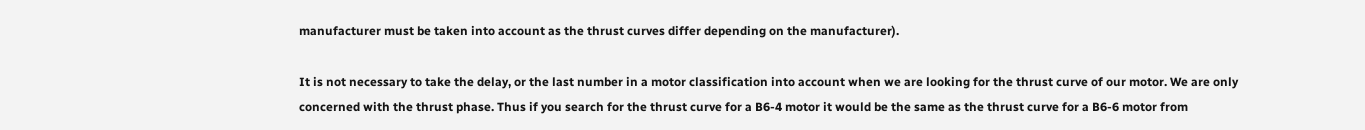manufacturer must be taken into account as the thrust curves differ depending on the manufacturer).

It is not necessary to take the delay, or the last number in a motor classification into account when we are looking for the thrust curve of our motor. We are only concerned with the thrust phase. Thus if you search for the thrust curve for a B6-4 motor it would be the same as the thrust curve for a B6-6 motor from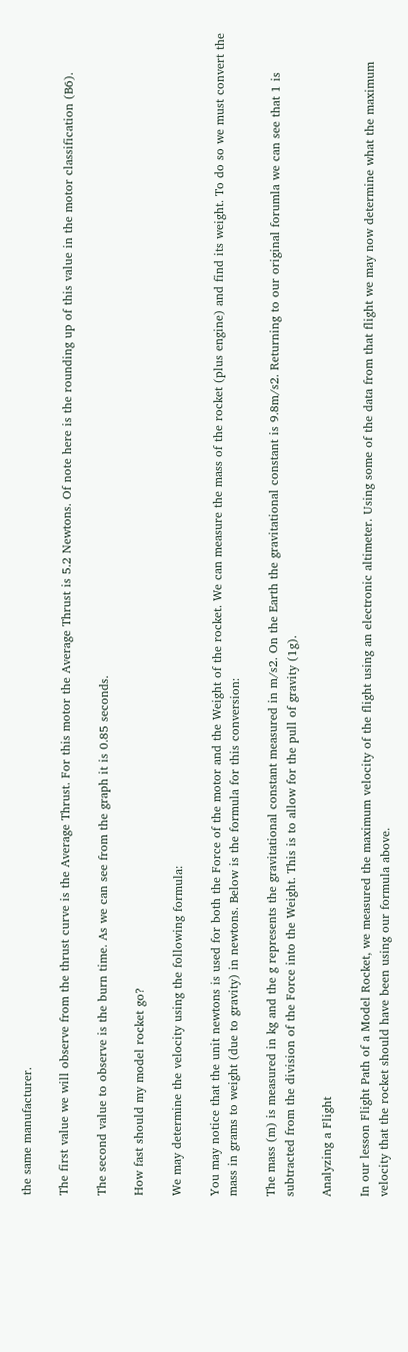the same manufacturer.

The first value we will observe from the thrust curve is the Average Thrust. For this motor the Average Thrust is 5.2 Newtons. Of note here is the rounding up of this value in the motor classification (B6).

The second value to observe is the burn time. As we can see from the graph it is 0.85 seconds.

How fast should my model rocket go?

We may determine the velocity using the following formula:

You may notice that the unit newtons is used for both the Force of the motor and the Weight of the rocket. We can measure the mass of the rocket (plus engine) and find its weight. To do so we must convert the mass in grams to weight (due to gravity) in newtons. Below is the formula for this conversion:

The mass (m) is measured in kg and the g represents the gravitational constant measured in m/s2. On the Earth the gravitational constant is 9.8m/s2. Returning to our original forumla we can see that 1 is subtracted from the division of the Force into the Weight. This is to allow for the pull of gravity (1g).

Analyzing a Flight

In our lesson Flight Path of a Model Rocket, we measured the maximum velocity of the flight using an electronic altimeter. Using some of the data from that flight we may now determine what the maximum velocity that the rocket should have been using our formula above.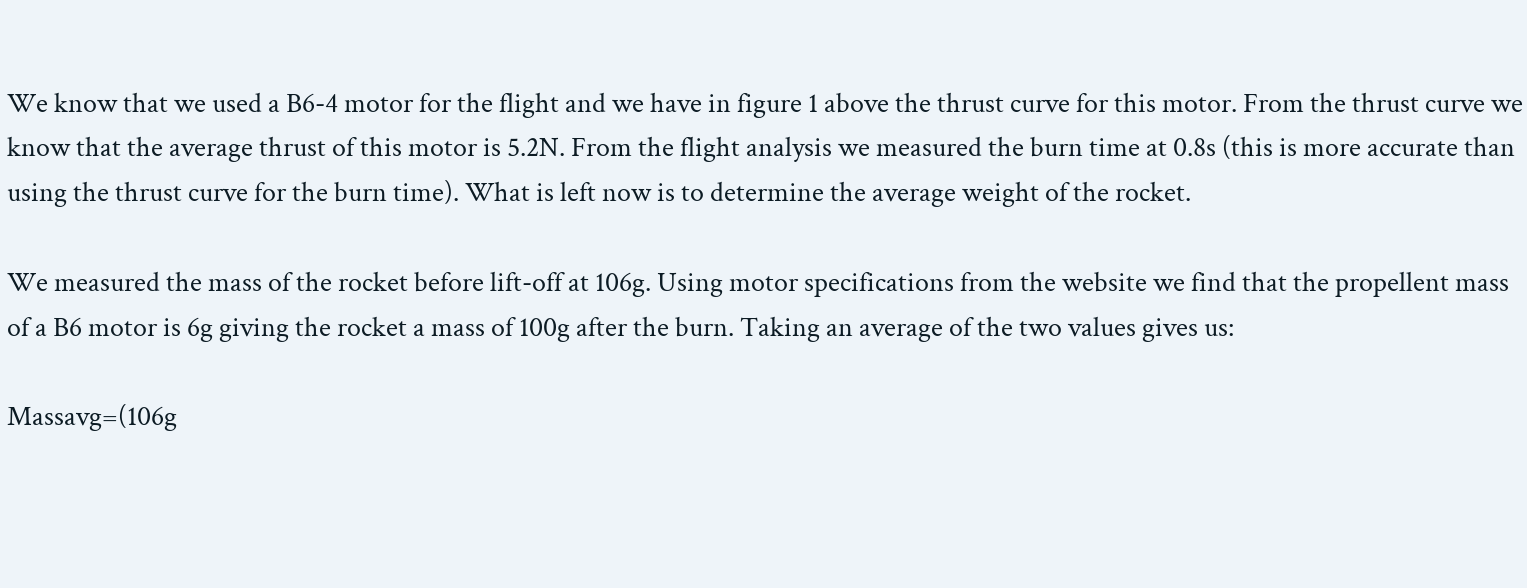We know that we used a B6-4 motor for the flight and we have in figure 1 above the thrust curve for this motor. From the thrust curve we know that the average thrust of this motor is 5.2N. From the flight analysis we measured the burn time at 0.8s (this is more accurate than using the thrust curve for the burn time). What is left now is to determine the average weight of the rocket.

We measured the mass of the rocket before lift-off at 106g. Using motor specifications from the website we find that the propellent mass of a B6 motor is 6g giving the rocket a mass of 100g after the burn. Taking an average of the two values gives us:

Massavg=(106g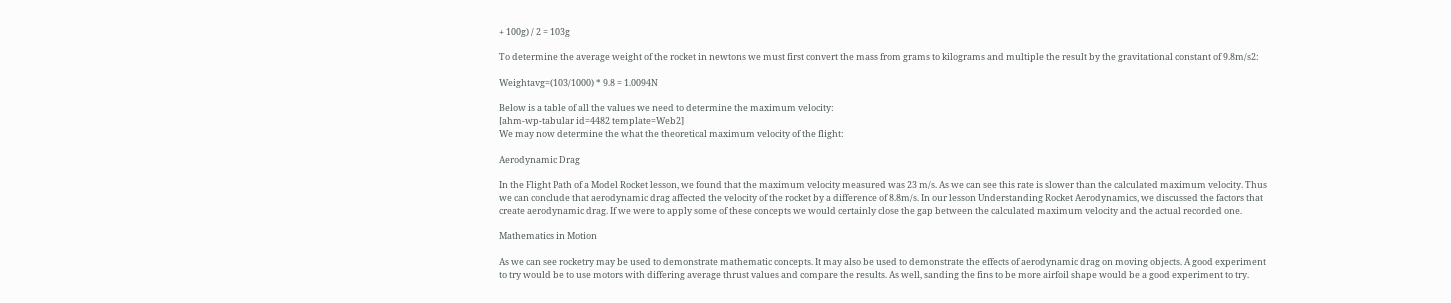+ 100g) / 2 = 103g

To determine the average weight of the rocket in newtons we must first convert the mass from grams to kilograms and multiple the result by the gravitational constant of 9.8m/s2:

Weightavg=(103/1000) * 9.8 = 1.0094N

Below is a table of all the values we need to determine the maximum velocity:
[ahm-wp-tabular id=4482 template=Web2]
We may now determine the what the theoretical maximum velocity of the flight:

Aerodynamic Drag

In the Flight Path of a Model Rocket lesson, we found that the maximum velocity measured was 23 m/s. As we can see this rate is slower than the calculated maximum velocity. Thus we can conclude that aerodynamic drag affected the velocity of the rocket by a difference of 8.8m/s. In our lesson Understanding Rocket Aerodynamics, we discussed the factors that create aerodynamic drag. If we were to apply some of these concepts we would certainly close the gap between the calculated maximum velocity and the actual recorded one.

Mathematics in Motion

As we can see rocketry may be used to demonstrate mathematic concepts. It may also be used to demonstrate the effects of aerodynamic drag on moving objects. A good experiment to try would be to use motors with differing average thrust values and compare the results. As well, sanding the fins to be more airfoil shape would be a good experiment to try.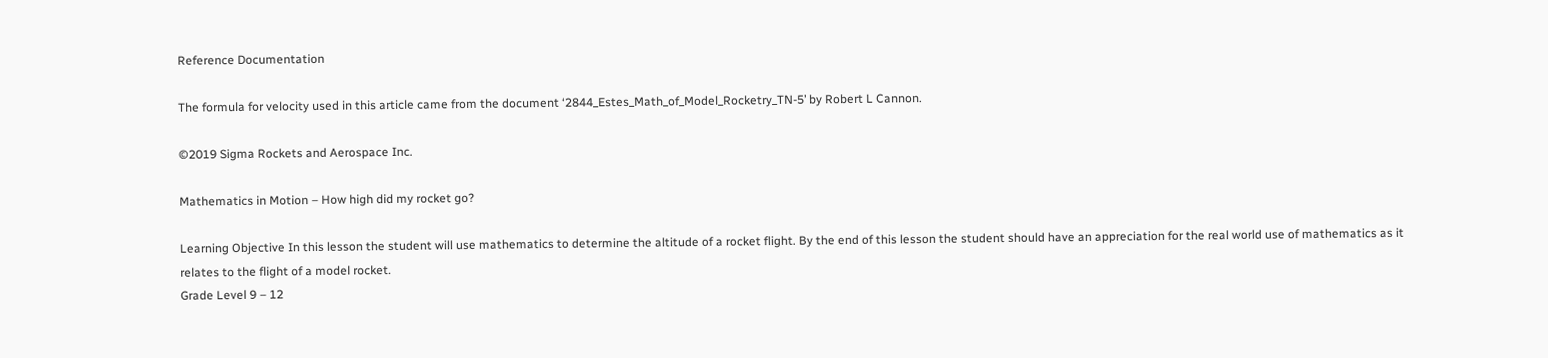Reference Documentation

The formula for velocity used in this article came from the document ‘2844_Estes_Math_of_Model_Rocketry_TN-5’ by Robert L Cannon.

©2019 Sigma Rockets and Aerospace Inc.

Mathematics in Motion – How high did my rocket go?

Learning Objective In this lesson the student will use mathematics to determine the altitude of a rocket flight. By the end of this lesson the student should have an appreciation for the real world use of mathematics as it relates to the flight of a model rocket.
Grade Level 9 – 12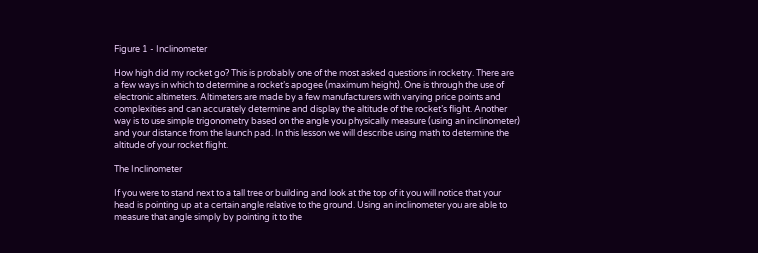Figure 1 - Inclinometer

How high did my rocket go? This is probably one of the most asked questions in rocketry. There are a few ways in which to determine a rocket’s apogee (maximum height). One is through the use of electronic altimeters. Altimeters are made by a few manufacturers with varying price points and complexities and can accurately determine and display the altitude of the rocket’s flight. Another way is to use simple trigonometry based on the angle you physically measure (using an inclinometer) and your distance from the launch pad. In this lesson we will describe using math to determine the altitude of your rocket flight.

The Inclinometer

If you were to stand next to a tall tree or building and look at the top of it you will notice that your head is pointing up at a certain angle relative to the ground. Using an inclinometer you are able to measure that angle simply by pointing it to the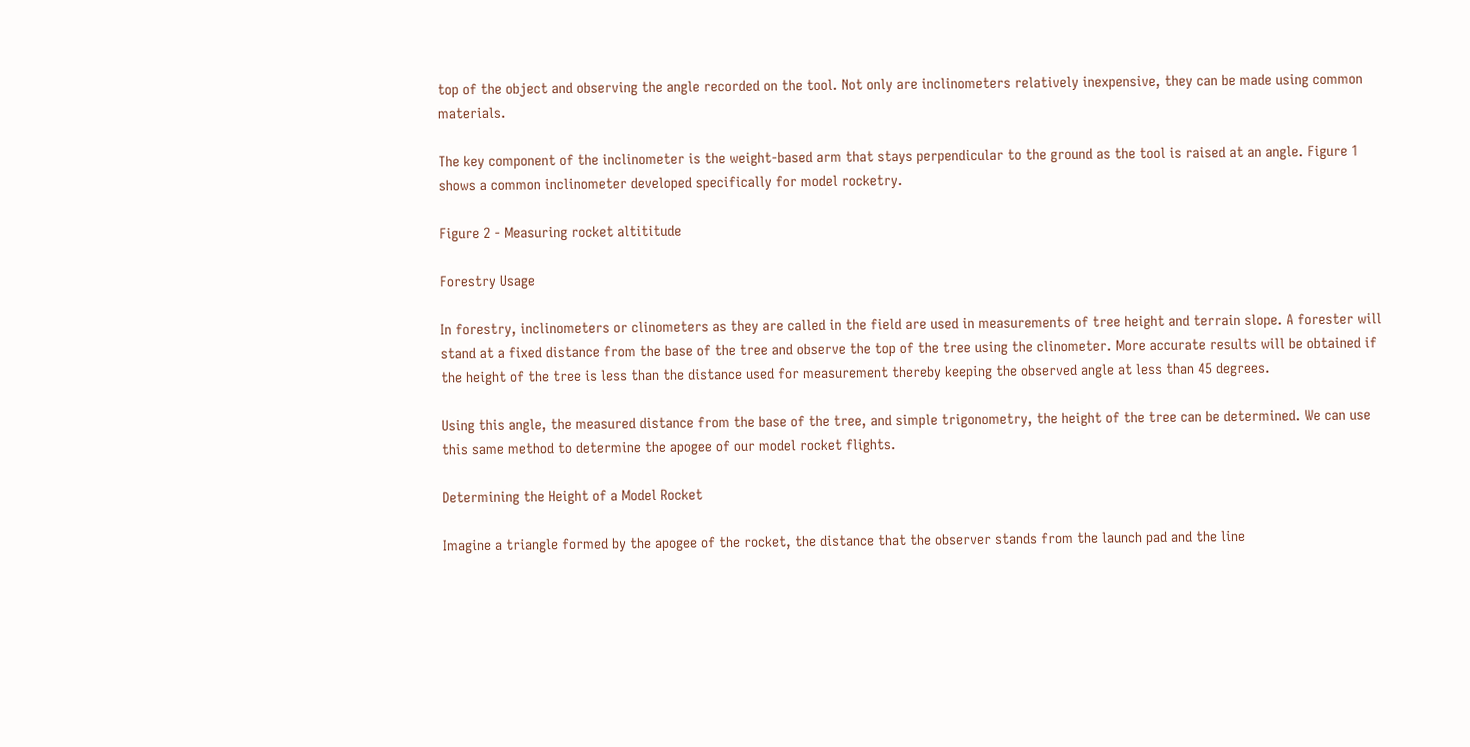top of the object and observing the angle recorded on the tool. Not only are inclinometers relatively inexpensive, they can be made using common materials.

The key component of the inclinometer is the weight-based arm that stays perpendicular to the ground as the tool is raised at an angle. Figure 1 shows a common inclinometer developed specifically for model rocketry.

Figure 2 - Measuring rocket altititude

Forestry Usage

In forestry, inclinometers or clinometers as they are called in the field are used in measurements of tree height and terrain slope. A forester will stand at a fixed distance from the base of the tree and observe the top of the tree using the clinometer. More accurate results will be obtained if the height of the tree is less than the distance used for measurement thereby keeping the observed angle at less than 45 degrees.

Using this angle, the measured distance from the base of the tree, and simple trigonometry, the height of the tree can be determined. We can use this same method to determine the apogee of our model rocket flights.

Determining the Height of a Model Rocket

Imagine a triangle formed by the apogee of the rocket, the distance that the observer stands from the launch pad and the line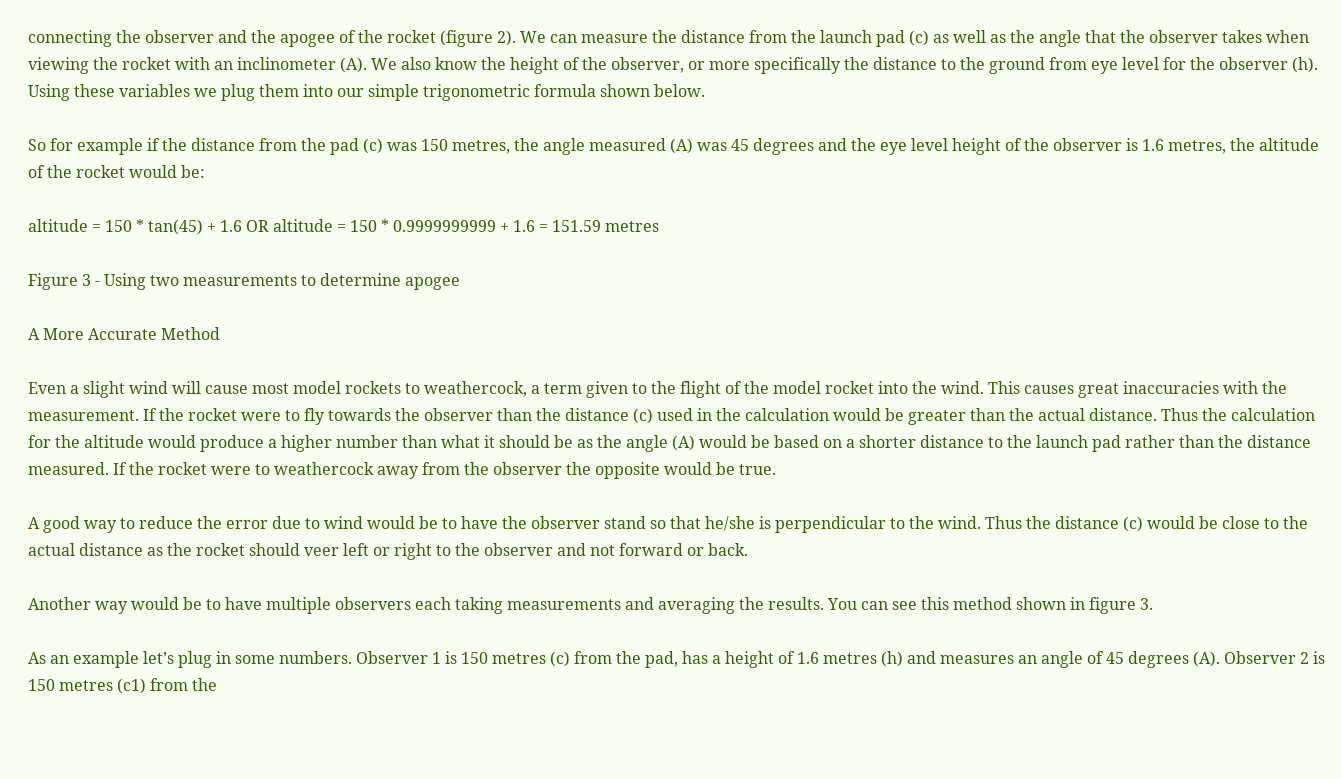connecting the observer and the apogee of the rocket (figure 2). We can measure the distance from the launch pad (c) as well as the angle that the observer takes when viewing the rocket with an inclinometer (A). We also know the height of the observer, or more specifically the distance to the ground from eye level for the observer (h). Using these variables we plug them into our simple trigonometric formula shown below.

So for example if the distance from the pad (c) was 150 metres, the angle measured (A) was 45 degrees and the eye level height of the observer is 1.6 metres, the altitude of the rocket would be:

altitude = 150 * tan(45) + 1.6 OR altitude = 150 * 0.9999999999 + 1.6 = 151.59 metres

Figure 3 - Using two measurements to determine apogee

A More Accurate Method

Even a slight wind will cause most model rockets to weathercock, a term given to the flight of the model rocket into the wind. This causes great inaccuracies with the measurement. If the rocket were to fly towards the observer than the distance (c) used in the calculation would be greater than the actual distance. Thus the calculation for the altitude would produce a higher number than what it should be as the angle (A) would be based on a shorter distance to the launch pad rather than the distance measured. If the rocket were to weathercock away from the observer the opposite would be true.

A good way to reduce the error due to wind would be to have the observer stand so that he/she is perpendicular to the wind. Thus the distance (c) would be close to the actual distance as the rocket should veer left or right to the observer and not forward or back.

Another way would be to have multiple observers each taking measurements and averaging the results. You can see this method shown in figure 3.

As an example let’s plug in some numbers. Observer 1 is 150 metres (c) from the pad, has a height of 1.6 metres (h) and measures an angle of 45 degrees (A). Observer 2 is 150 metres (c1) from the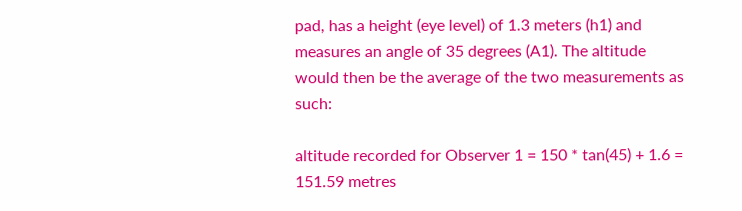pad, has a height (eye level) of 1.3 meters (h1) and measures an angle of 35 degrees (A1). The altitude would then be the average of the two measurements as such:

altitude recorded for Observer 1 = 150 * tan(45) + 1.6 = 151.59 metres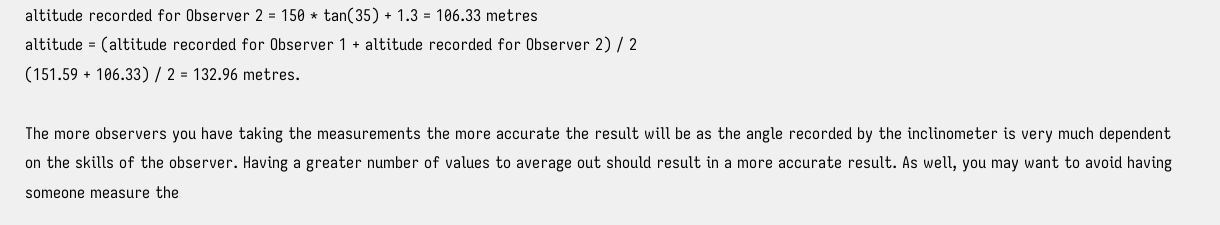altitude recorded for Observer 2 = 150 * tan(35) + 1.3 = 106.33 metres
altitude = (altitude recorded for Observer 1 + altitude recorded for Observer 2) / 2
(151.59 + 106.33) / 2 = 132.96 metres.

The more observers you have taking the measurements the more accurate the result will be as the angle recorded by the inclinometer is very much dependent on the skills of the observer. Having a greater number of values to average out should result in a more accurate result. As well, you may want to avoid having someone measure the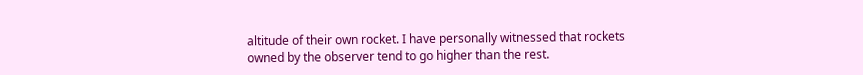altitude of their own rocket. I have personally witnessed that rockets owned by the observer tend to go higher than the rest.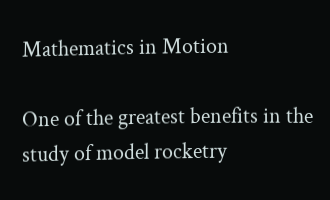Mathematics in Motion

One of the greatest benefits in the study of model rocketry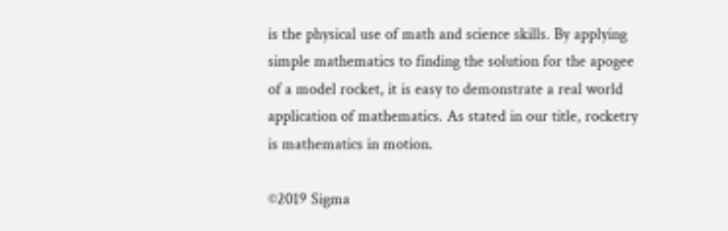is the physical use of math and science skills. By applying simple mathematics to finding the solution for the apogee of a model rocket, it is easy to demonstrate a real world application of mathematics. As stated in our title, rocketry is mathematics in motion.

©2019 Sigma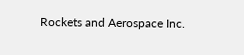Rockets and Aerospace Inc.